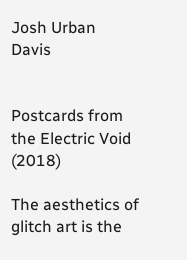Josh Urban Davis


Postcards from the Electric Void (2018)

The aesthetics of glitch art is the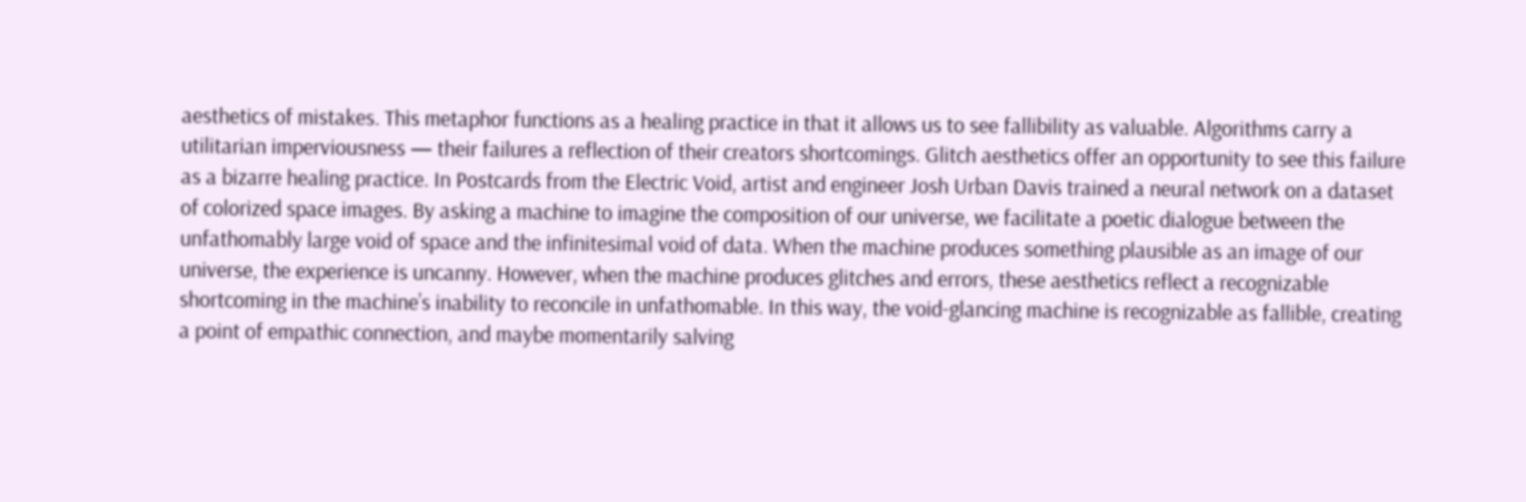aesthetics of mistakes. This metaphor functions as a healing practice in that it allows us to see fallibility as valuable. Algorithms carry a utilitarian imperviousness — their failures a reflection of their creators shortcomings. Glitch aesthetics offer an opportunity to see this failure as a bizarre healing practice. In Postcards from the Electric Void, artist and engineer Josh Urban Davis trained a neural network on a dataset of colorized space images. By asking a machine to imagine the composition of our universe, we facilitate a poetic dialogue between the unfathomably large void of space and the infinitesimal void of data. When the machine produces something plausible as an image of our universe, the experience is uncanny. However, when the machine produces glitches and errors, these aesthetics reflect a recognizable shortcoming in the machine’s inability to reconcile in unfathomable. In this way, the void-glancing machine is recognizable as fallible, creating a point of empathic connection, and maybe momentarily salving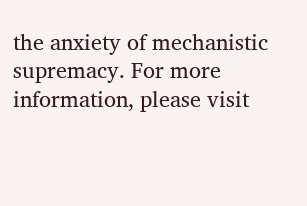the anxiety of mechanistic supremacy. For more information, please visit